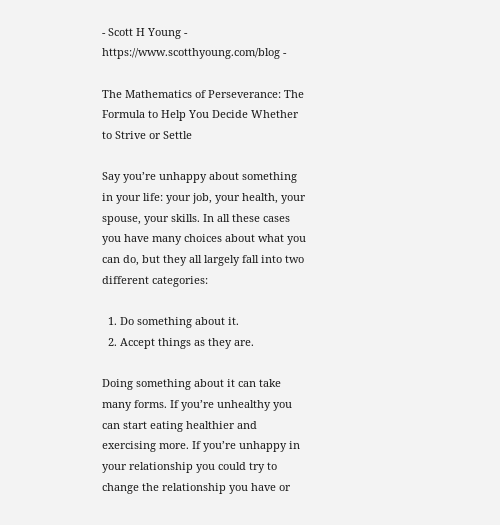- Scott H Young - https://www.scotthyoung.com/blog -

The Mathematics of Perseverance: The Formula to Help You Decide Whether to Strive or Settle

Say you’re unhappy about something in your life: your job, your health, your spouse, your skills. In all these cases you have many choices about what you can do, but they all largely fall into two different categories:

  1. Do something about it.
  2. Accept things as they are.

Doing something about it can take many forms. If you’re unhealthy you can start eating healthier and exercising more. If you’re unhappy in your relationship you could try to change the relationship you have or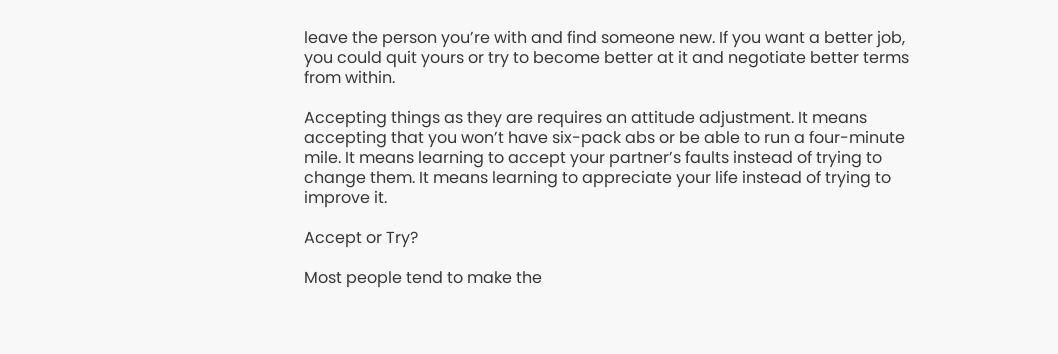leave the person you’re with and find someone new. If you want a better job, you could quit yours or try to become better at it and negotiate better terms from within.

Accepting things as they are requires an attitude adjustment. It means accepting that you won’t have six-pack abs or be able to run a four-minute mile. It means learning to accept your partner’s faults instead of trying to change them. It means learning to appreciate your life instead of trying to improve it.

Accept or Try?

Most people tend to make the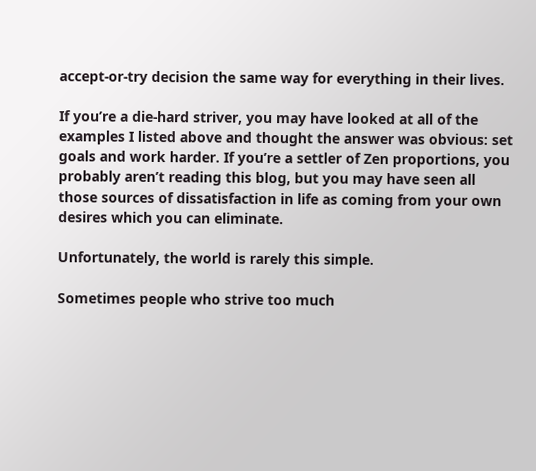accept-or-try decision the same way for everything in their lives.

If you’re a die-hard striver, you may have looked at all of the examples I listed above and thought the answer was obvious: set goals and work harder. If you’re a settler of Zen proportions, you probably aren’t reading this blog, but you may have seen all those sources of dissatisfaction in life as coming from your own desires which you can eliminate.

Unfortunately, the world is rarely this simple.

Sometimes people who strive too much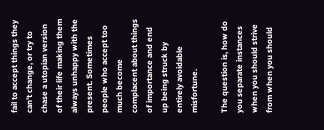fail to accept things they can’t change, or try to chase a utopian version of their life making them always unhappy with the present. Sometimes people who accept too much become complacent about things of importance and end up being struck by entirely avoidable misfortune.

The question is, how do you separate instances when you should strive from when you should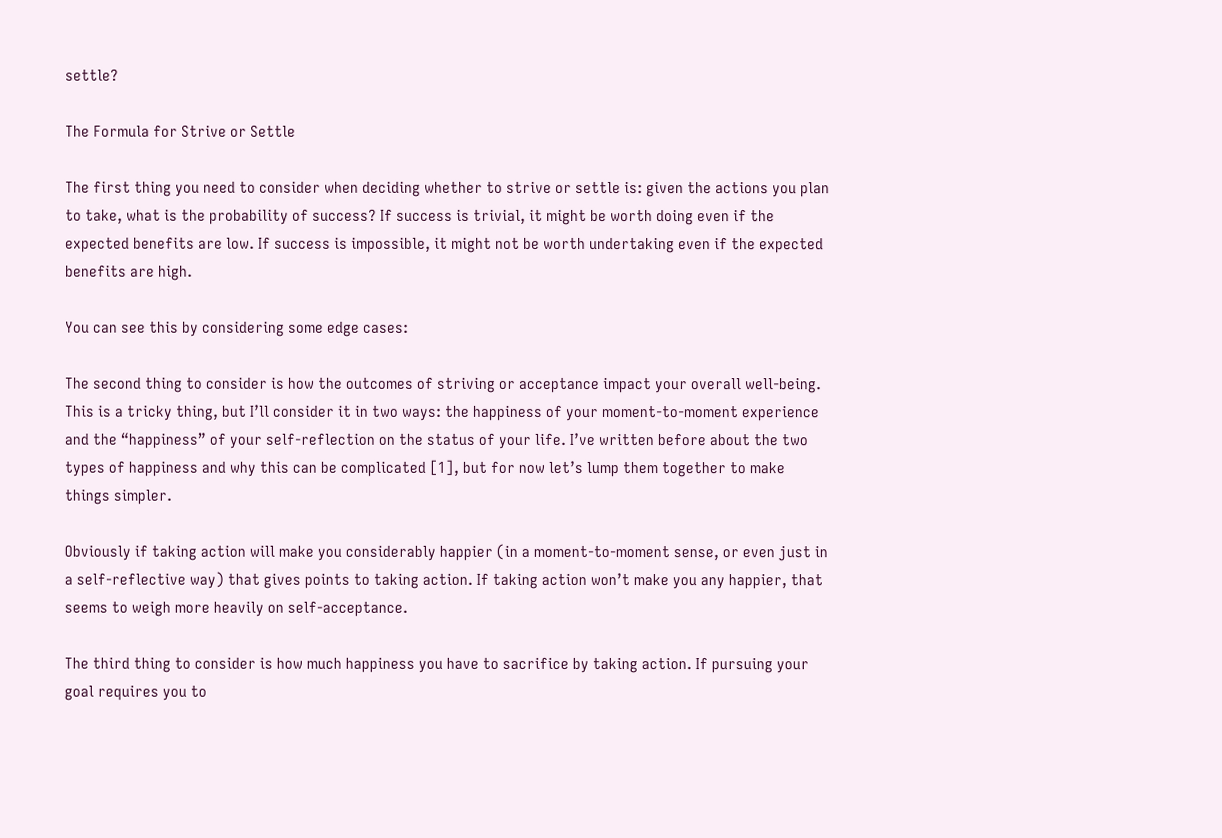settle?

The Formula for Strive or Settle

The first thing you need to consider when deciding whether to strive or settle is: given the actions you plan to take, what is the probability of success? If success is trivial, it might be worth doing even if the expected benefits are low. If success is impossible, it might not be worth undertaking even if the expected benefits are high.

You can see this by considering some edge cases:

The second thing to consider is how the outcomes of striving or acceptance impact your overall well-being. This is a tricky thing, but I’ll consider it in two ways: the happiness of your moment-to-moment experience and the “happiness” of your self-reflection on the status of your life. I’ve written before about the two types of happiness and why this can be complicated [1], but for now let’s lump them together to make things simpler.

Obviously if taking action will make you considerably happier (in a moment-to-moment sense, or even just in a self-reflective way) that gives points to taking action. If taking action won’t make you any happier, that seems to weigh more heavily on self-acceptance.

The third thing to consider is how much happiness you have to sacrifice by taking action. If pursuing your goal requires you to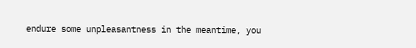endure some unpleasantness in the meantime, you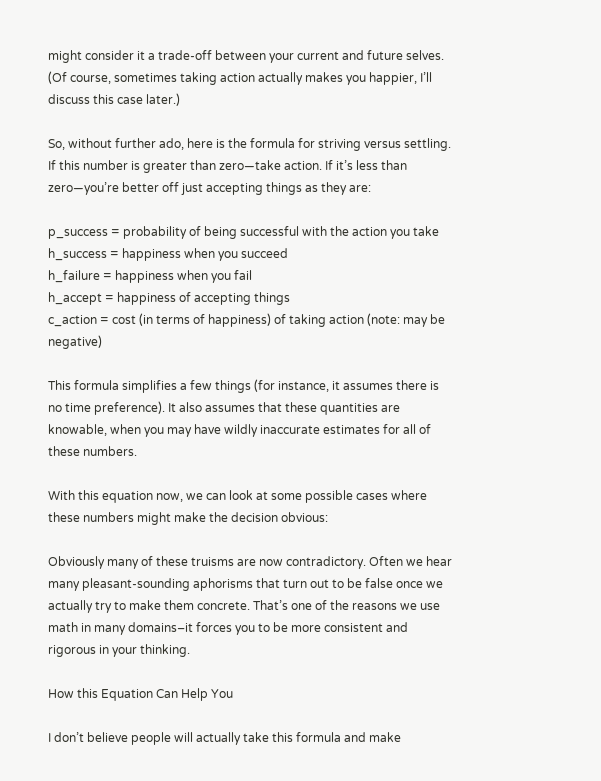might consider it a trade-off between your current and future selves. (Of course, sometimes taking action actually makes you happier, I’ll discuss this case later.)

So, without further ado, here is the formula for striving versus settling. If this number is greater than zero—take action. If it’s less than zero—you’re better off just accepting things as they are:

p_success = probability of being successful with the action you take
h_success = happiness when you succeed
h_failure = happiness when you fail
h_accept = happiness of accepting things
c_action = cost (in terms of happiness) of taking action (note: may be negative)

This formula simplifies a few things (for instance, it assumes there is no time preference). It also assumes that these quantities are knowable, when you may have wildly inaccurate estimates for all of these numbers.

With this equation now, we can look at some possible cases where these numbers might make the decision obvious:

Obviously many of these truisms are now contradictory. Often we hear many pleasant-sounding aphorisms that turn out to be false once we actually try to make them concrete. That’s one of the reasons we use math in many domains–it forces you to be more consistent and rigorous in your thinking.

How this Equation Can Help You

I don’t believe people will actually take this formula and make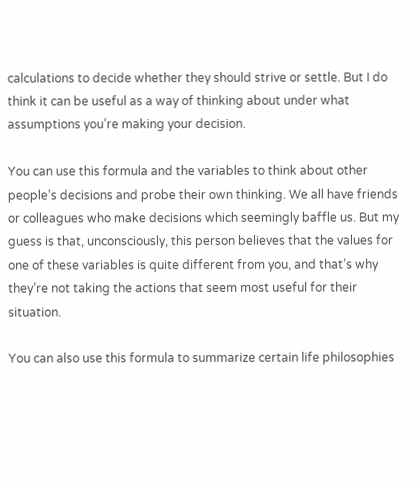calculations to decide whether they should strive or settle. But I do think it can be useful as a way of thinking about under what assumptions you’re making your decision.

You can use this formula and the variables to think about other people’s decisions and probe their own thinking. We all have friends or colleagues who make decisions which seemingly baffle us. But my guess is that, unconsciously, this person believes that the values for one of these variables is quite different from you, and that’s why they’re not taking the actions that seem most useful for their situation.

You can also use this formula to summarize certain life philosophies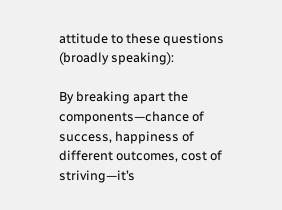attitude to these questions (broadly speaking):

By breaking apart the components—chance of success, happiness of different outcomes, cost of striving—it’s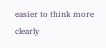easier to think more clearly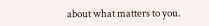about what matters to you.